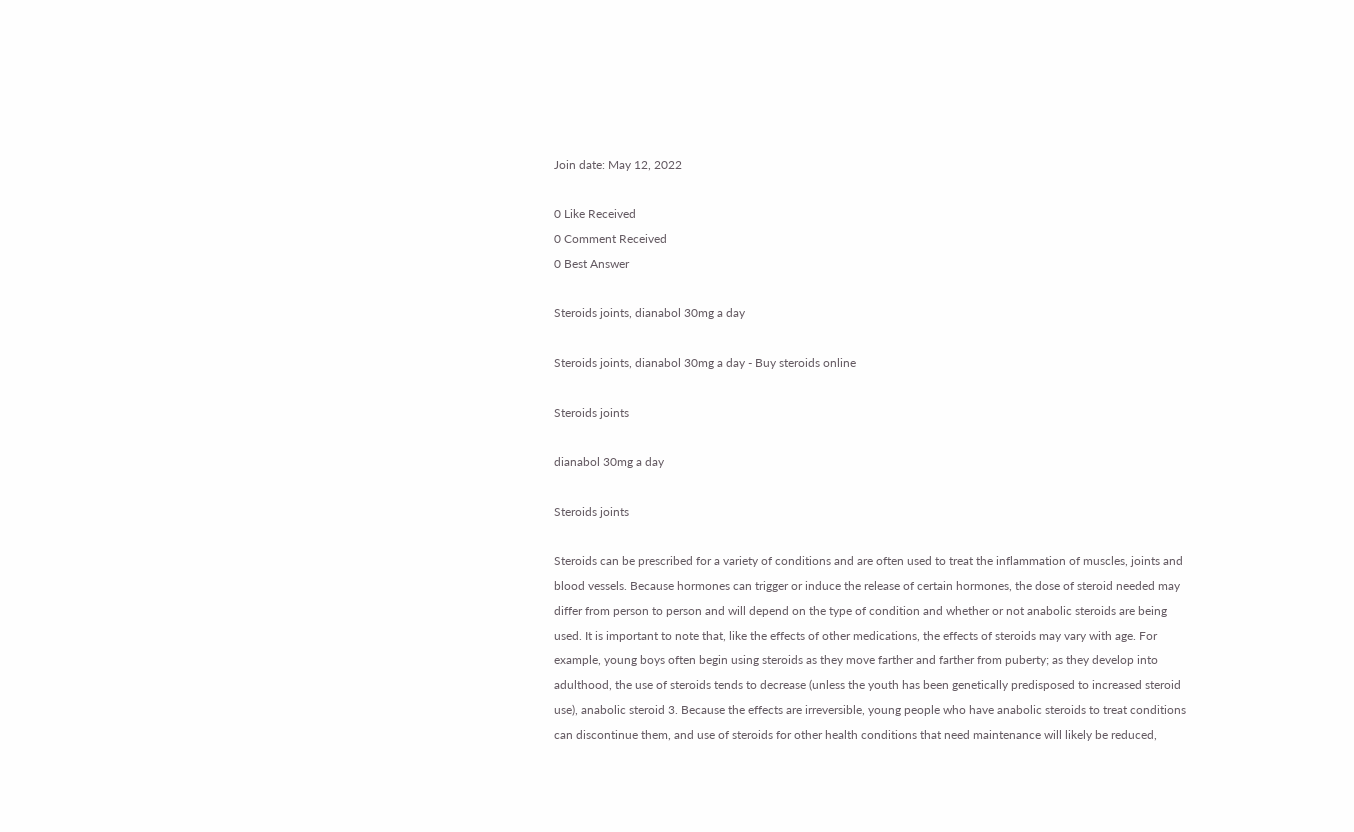Join date: May 12, 2022

0 Like Received
0 Comment Received
0 Best Answer

Steroids joints, dianabol 30mg a day

Steroids joints, dianabol 30mg a day - Buy steroids online

Steroids joints

dianabol 30mg a day

Steroids joints

Steroids can be prescribed for a variety of conditions and are often used to treat the inflammation of muscles, joints and blood vessels. Because hormones can trigger or induce the release of certain hormones, the dose of steroid needed may differ from person to person and will depend on the type of condition and whether or not anabolic steroids are being used. It is important to note that, like the effects of other medications, the effects of steroids may vary with age. For example, young boys often begin using steroids as they move farther and farther from puberty; as they develop into adulthood, the use of steroids tends to decrease (unless the youth has been genetically predisposed to increased steroid use), anabolic steroid 3. Because the effects are irreversible, young people who have anabolic steroids to treat conditions can discontinue them, and use of steroids for other health conditions that need maintenance will likely be reduced,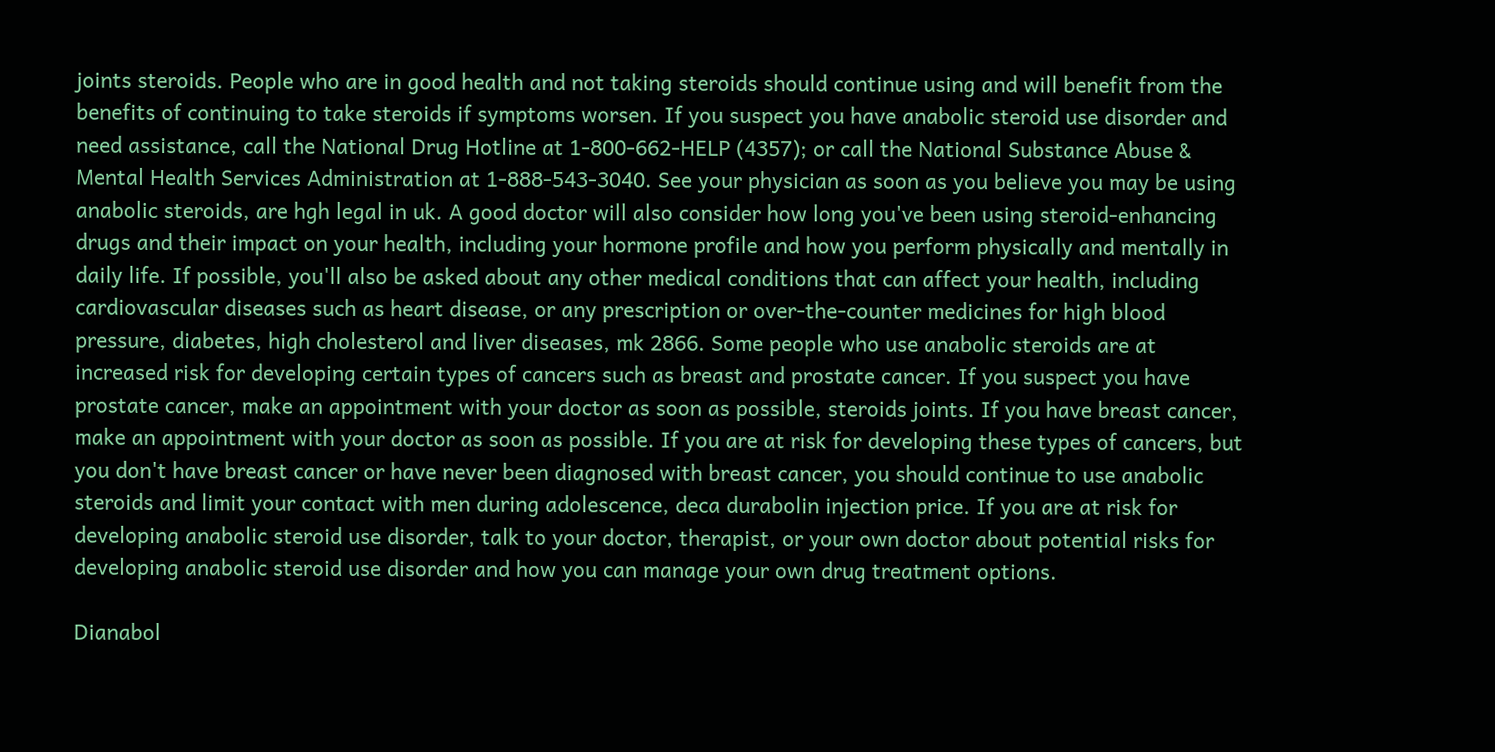joints steroids. People who are in good health and not taking steroids should continue using and will benefit from the benefits of continuing to take steroids if symptoms worsen. If you suspect you have anabolic steroid use disorder and need assistance, call the National Drug Hotline at 1-800-662-HELP (4357); or call the National Substance Abuse & Mental Health Services Administration at 1-888-543-3040. See your physician as soon as you believe you may be using anabolic steroids, are hgh legal in uk. A good doctor will also consider how long you've been using steroid-enhancing drugs and their impact on your health, including your hormone profile and how you perform physically and mentally in daily life. If possible, you'll also be asked about any other medical conditions that can affect your health, including cardiovascular diseases such as heart disease, or any prescription or over-the-counter medicines for high blood pressure, diabetes, high cholesterol and liver diseases, mk 2866. Some people who use anabolic steroids are at increased risk for developing certain types of cancers such as breast and prostate cancer. If you suspect you have prostate cancer, make an appointment with your doctor as soon as possible, steroids joints. If you have breast cancer, make an appointment with your doctor as soon as possible. If you are at risk for developing these types of cancers, but you don't have breast cancer or have never been diagnosed with breast cancer, you should continue to use anabolic steroids and limit your contact with men during adolescence, deca durabolin injection price. If you are at risk for developing anabolic steroid use disorder, talk to your doctor, therapist, or your own doctor about potential risks for developing anabolic steroid use disorder and how you can manage your own drug treatment options.

Dianabol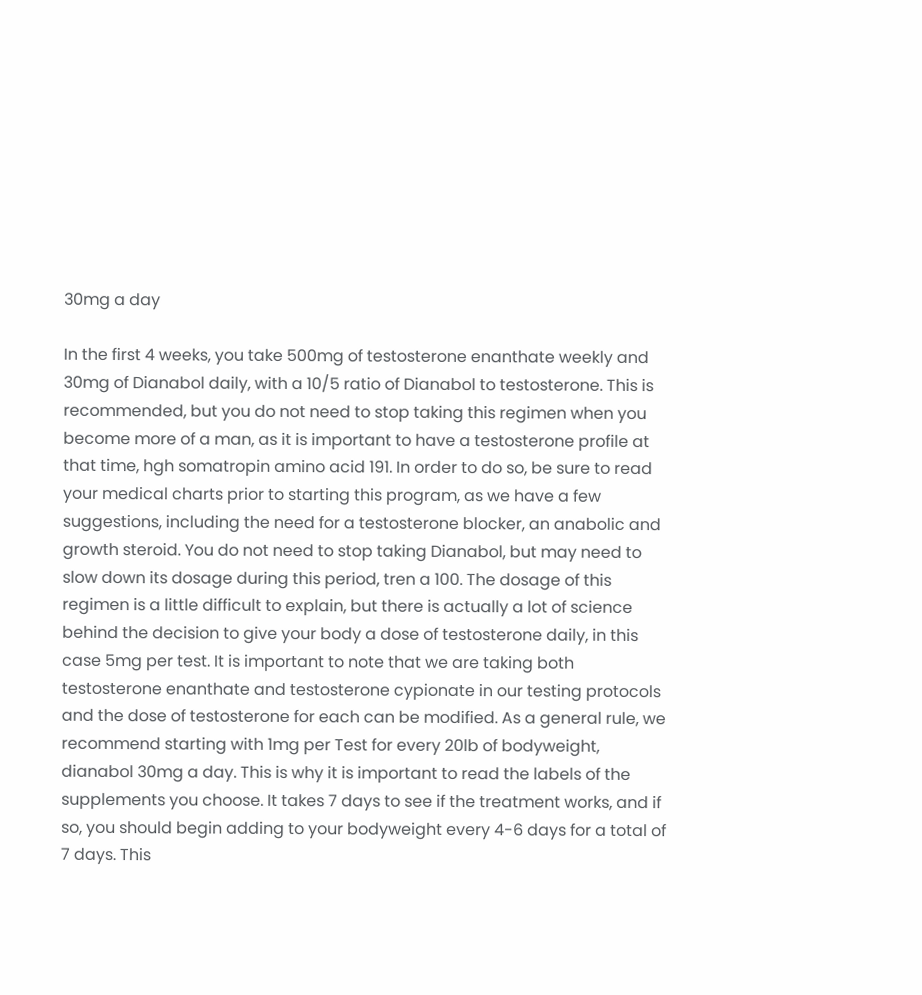30mg a day

In the first 4 weeks, you take 500mg of testosterone enanthate weekly and 30mg of Dianabol daily, with a 10/5 ratio of Dianabol to testosterone. This is recommended, but you do not need to stop taking this regimen when you become more of a man, as it is important to have a testosterone profile at that time, hgh somatropin amino acid 191. In order to do so, be sure to read your medical charts prior to starting this program, as we have a few suggestions, including the need for a testosterone blocker, an anabolic and growth steroid. You do not need to stop taking Dianabol, but may need to slow down its dosage during this period, tren a 100. The dosage of this regimen is a little difficult to explain, but there is actually a lot of science behind the decision to give your body a dose of testosterone daily, in this case 5mg per test. It is important to note that we are taking both testosterone enanthate and testosterone cypionate in our testing protocols and the dose of testosterone for each can be modified. As a general rule, we recommend starting with 1mg per Test for every 20lb of bodyweight, dianabol 30mg a day. This is why it is important to read the labels of the supplements you choose. It takes 7 days to see if the treatment works, and if so, you should begin adding to your bodyweight every 4-6 days for a total of 7 days. This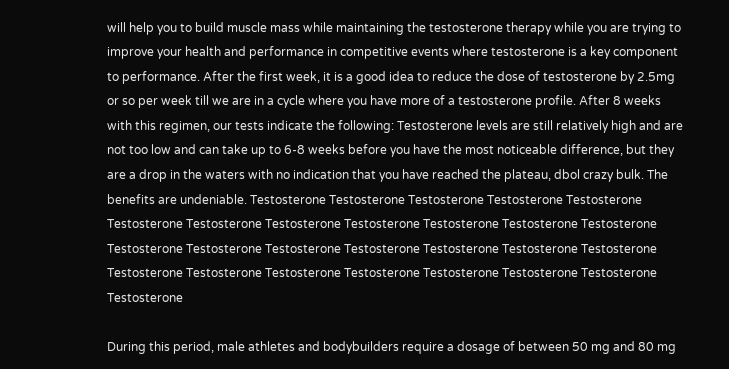will help you to build muscle mass while maintaining the testosterone therapy while you are trying to improve your health and performance in competitive events where testosterone is a key component to performance. After the first week, it is a good idea to reduce the dose of testosterone by 2.5mg or so per week till we are in a cycle where you have more of a testosterone profile. After 8 weeks with this regimen, our tests indicate the following: Testosterone levels are still relatively high and are not too low and can take up to 6-8 weeks before you have the most noticeable difference, but they are a drop in the waters with no indication that you have reached the plateau, dbol crazy bulk. The benefits are undeniable. Testosterone Testosterone Testosterone Testosterone Testosterone Testosterone Testosterone Testosterone Testosterone Testosterone Testosterone Testosterone Testosterone Testosterone Testosterone Testosterone Testosterone Testosterone Testosterone Testosterone Testosterone Testosterone Testosterone Testosterone Testosterone Testosterone Testosterone

During this period, male athletes and bodybuilders require a dosage of between 50 mg and 80 mg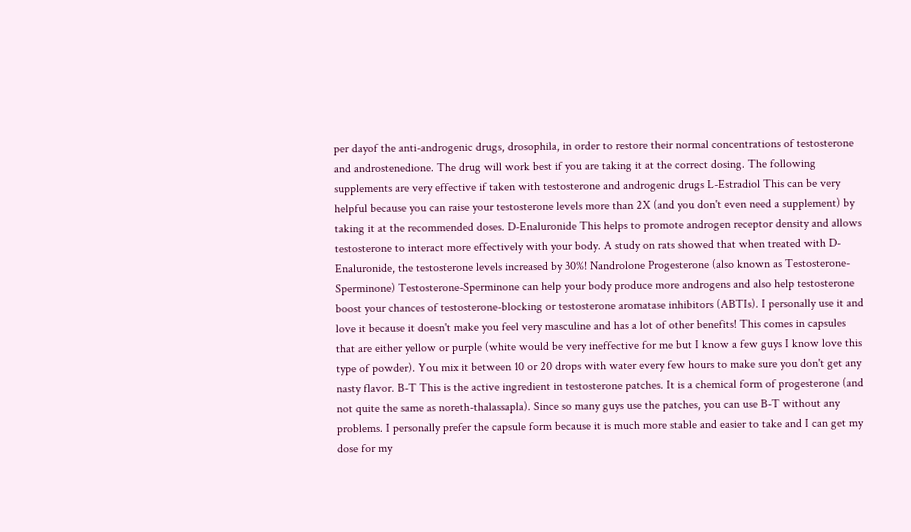per dayof the anti-androgenic drugs, drosophila, in order to restore their normal concentrations of testosterone and androstenedione. The drug will work best if you are taking it at the correct dosing. The following supplements are very effective if taken with testosterone and androgenic drugs L-Estradiol This can be very helpful because you can raise your testosterone levels more than 2X (and you don't even need a supplement) by taking it at the recommended doses. D-Enaluronide This helps to promote androgen receptor density and allows testosterone to interact more effectively with your body. A study on rats showed that when treated with D- Enaluronide, the testosterone levels increased by 30%! Nandrolone Progesterone (also known as Testosterone-Sperminone) Testosterone-Sperminone can help your body produce more androgens and also help testosterone boost your chances of testosterone-blocking or testosterone aromatase inhibitors (ABTIs). I personally use it and love it because it doesn't make you feel very masculine and has a lot of other benefits! This comes in capsules that are either yellow or purple (white would be very ineffective for me but I know a few guys I know love this type of powder). You mix it between 10 or 20 drops with water every few hours to make sure you don't get any nasty flavor. B-T This is the active ingredient in testosterone patches. It is a chemical form of progesterone (and not quite the same as noreth-thalassapla). Since so many guys use the patches, you can use B-T without any problems. I personally prefer the capsule form because it is much more stable and easier to take and I can get my dose for my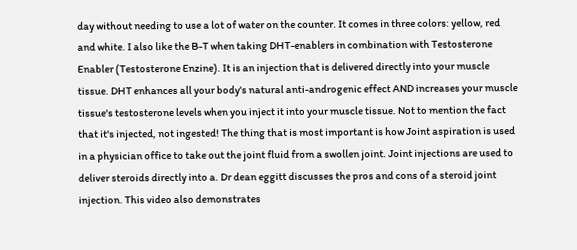day without needing to use a lot of water on the counter. It comes in three colors: yellow, red and white. I also like the B-T when taking DHT-enablers in combination with Testosterone Enabler (Testosterone Enzine). It is an injection that is delivered directly into your muscle tissue. DHT enhances all your body's natural anti-androgenic effect AND increases your muscle tissue's testosterone levels when you inject it into your muscle tissue. Not to mention the fact that it's injected, not ingested! The thing that is most important is how Joint aspiration is used in a physician office to take out the joint fluid from a swollen joint. Joint injections are used to deliver steroids directly into a. Dr dean eggitt discusses the pros and cons of a steroid joint injection. This video also demonstrates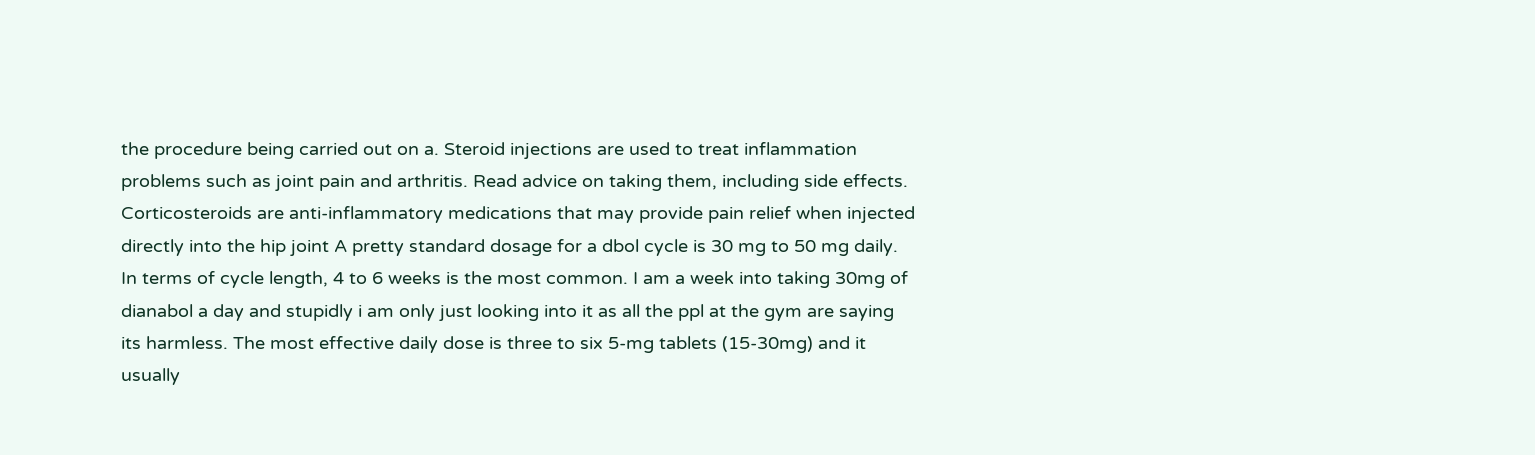the procedure being carried out on a. Steroid injections are used to treat inflammation problems such as joint pain and arthritis. Read advice on taking them, including side effects. Corticosteroids are anti-inflammatory medications that may provide pain relief when injected directly into the hip joint A pretty standard dosage for a dbol cycle is 30 mg to 50 mg daily. In terms of cycle length, 4 to 6 weeks is the most common. I am a week into taking 30mg of dianabol a day and stupidly i am only just looking into it as all the ppl at the gym are saying its harmless. The most effective daily dose is three to six 5-mg tablets (15-30mg) and it usually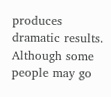produces dramatic results. Although some people may go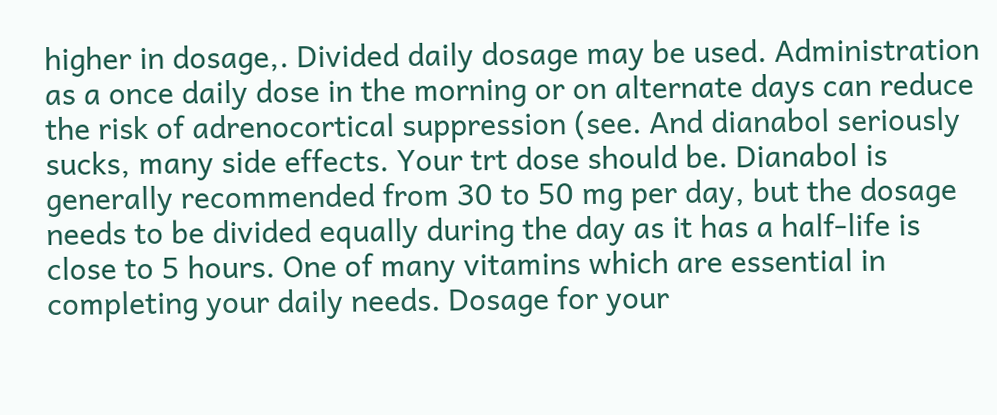higher in dosage,. Divided daily dosage may be used. Administration as a once daily dose in the morning or on alternate days can reduce the risk of adrenocortical suppression (see. And dianabol seriously sucks, many side effects. Your trt dose should be. Dianabol is generally recommended from 30 to 50 mg per day, but the dosage needs to be divided equally during the day as it has a half-life is close to 5 hours. One of many vitamins which are essential in completing your daily needs. Dosage for your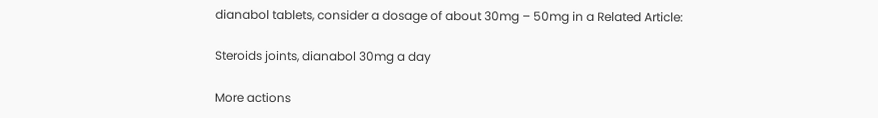dianabol tablets, consider a dosage of about 30mg – 50mg in a Related Article:

Steroids joints, dianabol 30mg a day

More actions